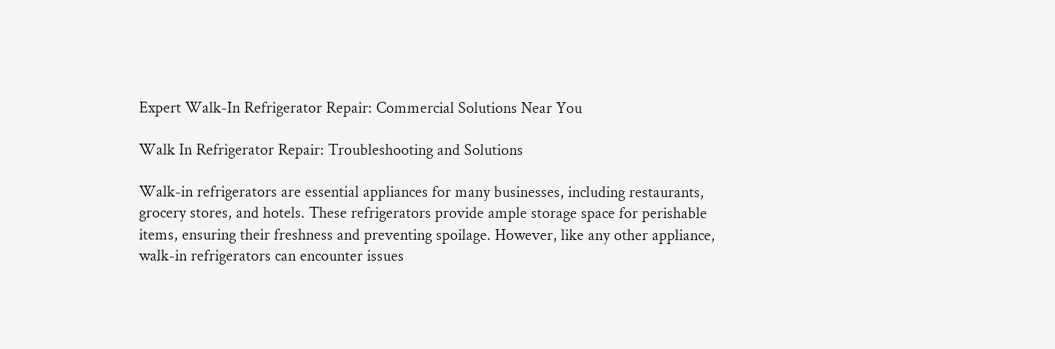Expert Walk-In Refrigerator Repair: Commercial Solutions Near You

Walk In Refrigerator Repair: Troubleshooting and Solutions

Walk-in refrigerators are essential appliances for many businesses, including restaurants, grocery stores, and hotels. These refrigerators provide ample storage space for perishable items, ensuring their freshness and preventing spoilage. However, like any other appliance, walk-in refrigerators can encounter issues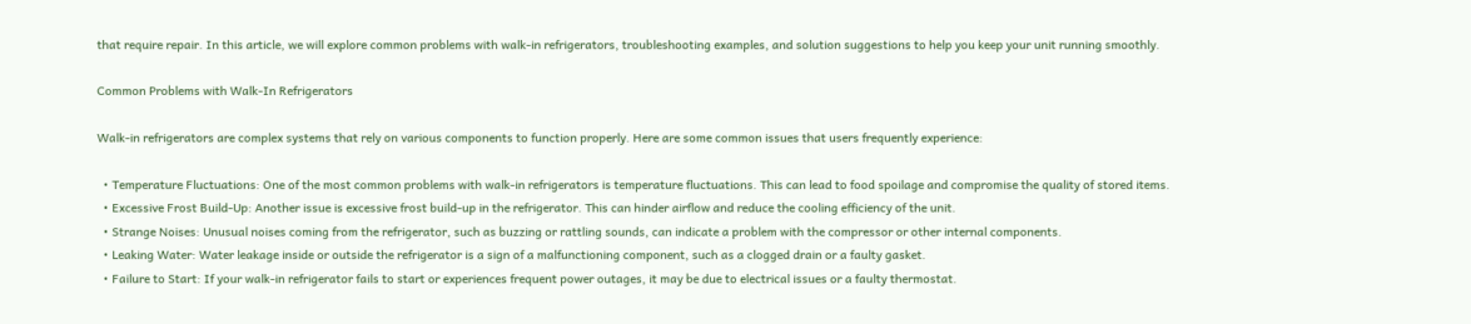that require repair. In this article, we will explore common problems with walk-in refrigerators, troubleshooting examples, and solution suggestions to help you keep your unit running smoothly.

Common Problems with Walk-In Refrigerators

Walk-in refrigerators are complex systems that rely on various components to function properly. Here are some common issues that users frequently experience:

  • Temperature Fluctuations: One of the most common problems with walk-in refrigerators is temperature fluctuations. This can lead to food spoilage and compromise the quality of stored items.
  • Excessive Frost Build-Up: Another issue is excessive frost build-up in the refrigerator. This can hinder airflow and reduce the cooling efficiency of the unit.
  • Strange Noises: Unusual noises coming from the refrigerator, such as buzzing or rattling sounds, can indicate a problem with the compressor or other internal components.
  • Leaking Water: Water leakage inside or outside the refrigerator is a sign of a malfunctioning component, such as a clogged drain or a faulty gasket.
  • Failure to Start: If your walk-in refrigerator fails to start or experiences frequent power outages, it may be due to electrical issues or a faulty thermostat.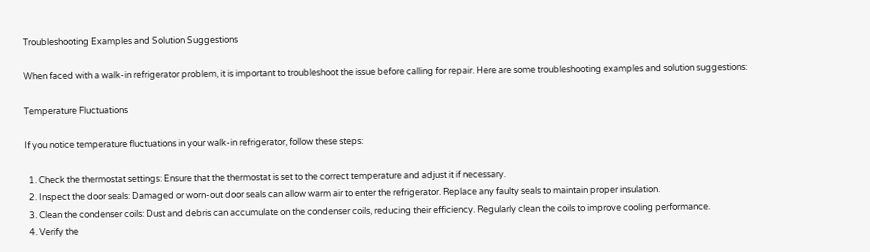Troubleshooting Examples and Solution Suggestions

When faced with a walk-in refrigerator problem, it is important to troubleshoot the issue before calling for repair. Here are some troubleshooting examples and solution suggestions:

Temperature Fluctuations

If you notice temperature fluctuations in your walk-in refrigerator, follow these steps:

  1. Check the thermostat settings: Ensure that the thermostat is set to the correct temperature and adjust it if necessary.
  2. Inspect the door seals: Damaged or worn-out door seals can allow warm air to enter the refrigerator. Replace any faulty seals to maintain proper insulation.
  3. Clean the condenser coils: Dust and debris can accumulate on the condenser coils, reducing their efficiency. Regularly clean the coils to improve cooling performance.
  4. Verify the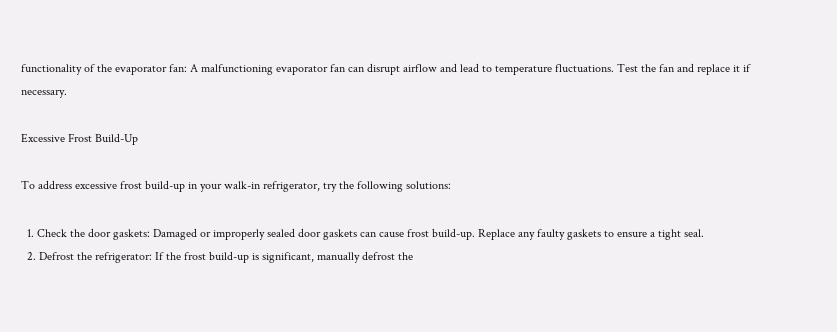functionality of the evaporator fan: A malfunctioning evaporator fan can disrupt airflow and lead to temperature fluctuations. Test the fan and replace it if necessary.

Excessive Frost Build-Up

To address excessive frost build-up in your walk-in refrigerator, try the following solutions:

  1. Check the door gaskets: Damaged or improperly sealed door gaskets can cause frost build-up. Replace any faulty gaskets to ensure a tight seal.
  2. Defrost the refrigerator: If the frost build-up is significant, manually defrost the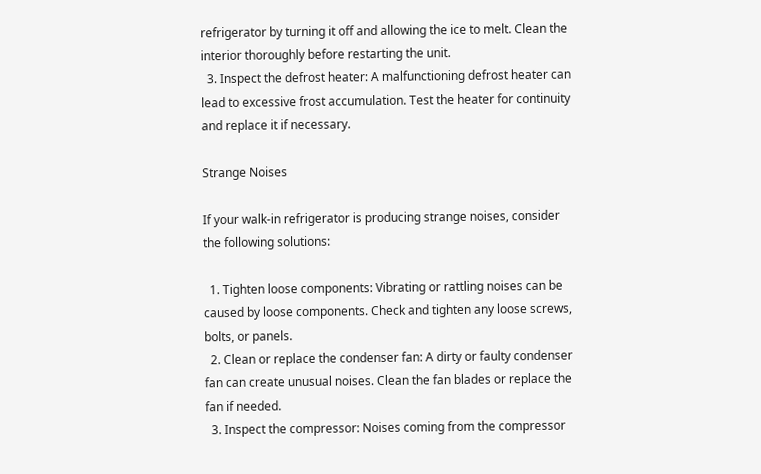refrigerator by turning it off and allowing the ice to melt. Clean the interior thoroughly before restarting the unit.
  3. Inspect the defrost heater: A malfunctioning defrost heater can lead to excessive frost accumulation. Test the heater for continuity and replace it if necessary.

Strange Noises

If your walk-in refrigerator is producing strange noises, consider the following solutions:

  1. Tighten loose components: Vibrating or rattling noises can be caused by loose components. Check and tighten any loose screws, bolts, or panels.
  2. Clean or replace the condenser fan: A dirty or faulty condenser fan can create unusual noises. Clean the fan blades or replace the fan if needed.
  3. Inspect the compressor: Noises coming from the compressor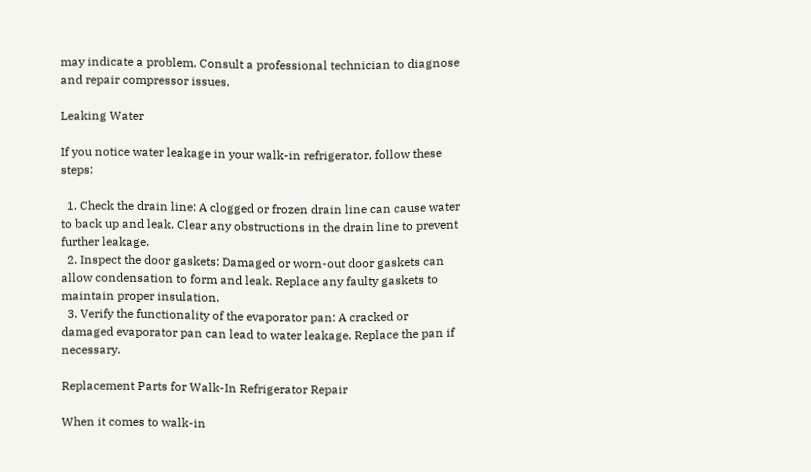may indicate a problem. Consult a professional technician to diagnose and repair compressor issues.

Leaking Water

If you notice water leakage in your walk-in refrigerator, follow these steps:

  1. Check the drain line: A clogged or frozen drain line can cause water to back up and leak. Clear any obstructions in the drain line to prevent further leakage.
  2. Inspect the door gaskets: Damaged or worn-out door gaskets can allow condensation to form and leak. Replace any faulty gaskets to maintain proper insulation.
  3. Verify the functionality of the evaporator pan: A cracked or damaged evaporator pan can lead to water leakage. Replace the pan if necessary.

Replacement Parts for Walk-In Refrigerator Repair

When it comes to walk-in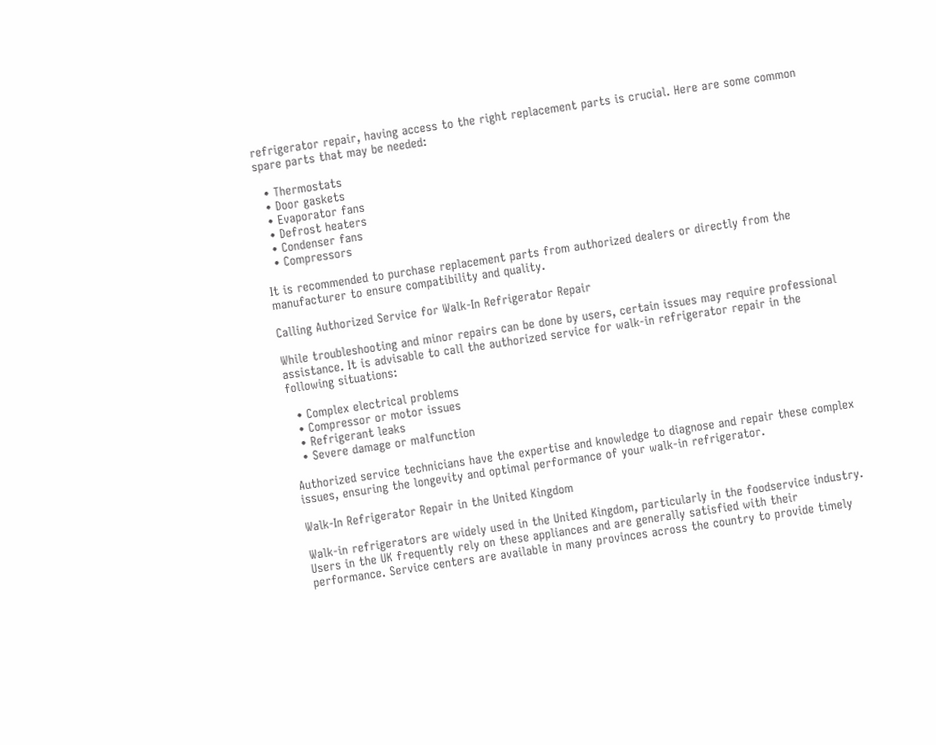refrigerator repair, having access to the right replacement parts is crucial. Here are some common spare parts that may be needed:

  • Thermostats
  • Door gaskets
  • Evaporator fans
  • Defrost heaters
  • Condenser fans
  • Compressors

It is recommended to purchase replacement parts from authorized dealers or directly from the manufacturer to ensure compatibility and quality.

Calling Authorized Service for Walk-In Refrigerator Repair

While troubleshooting and minor repairs can be done by users, certain issues may require professional assistance. It is advisable to call the authorized service for walk-in refrigerator repair in the following situations:

  • Complex electrical problems
  • Compressor or motor issues
  • Refrigerant leaks
  • Severe damage or malfunction

Authorized service technicians have the expertise and knowledge to diagnose and repair these complex issues, ensuring the longevity and optimal performance of your walk-in refrigerator.

Walk-In Refrigerator Repair in the United Kingdom

Walk-in refrigerators are widely used in the United Kingdom, particularly in the foodservice industry. Users in the UK frequently rely on these appliances and are generally satisfied with their performance. Service centers are available in many provinces across the country to provide timely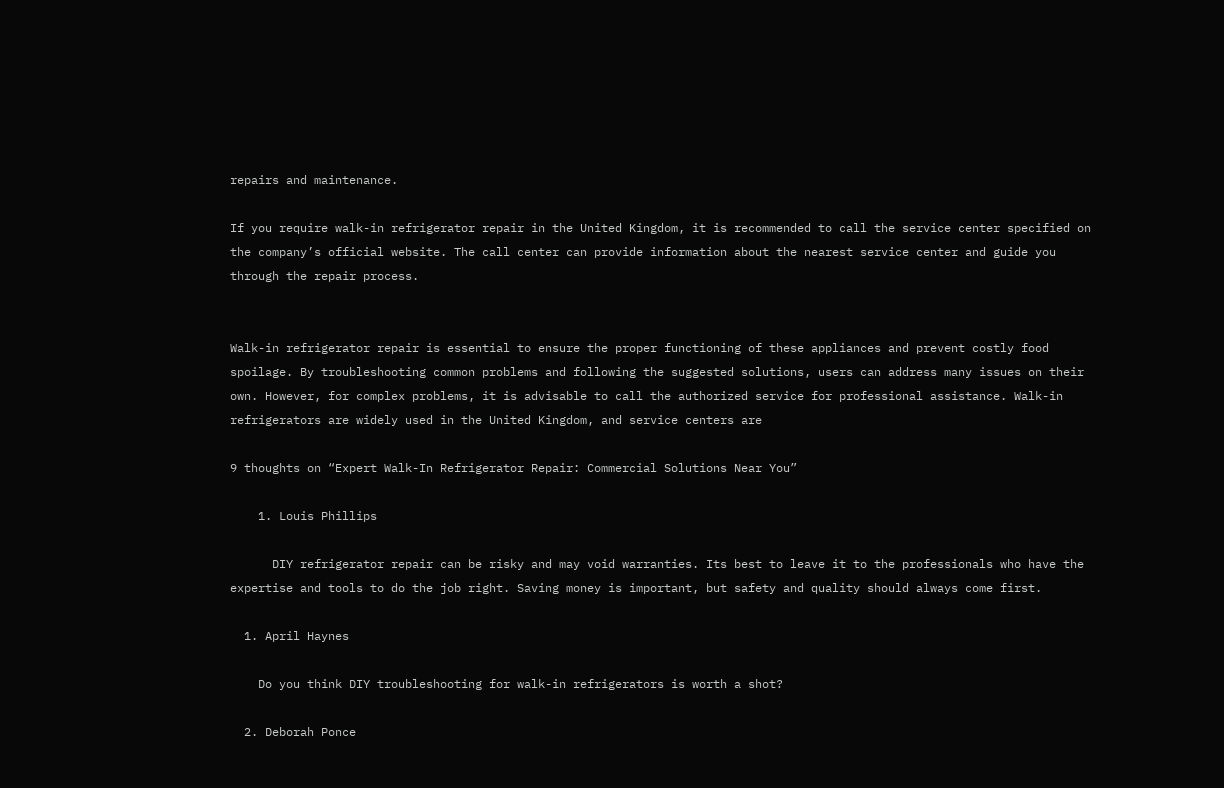repairs and maintenance.

If you require walk-in refrigerator repair in the United Kingdom, it is recommended to call the service center specified on the company’s official website. The call center can provide information about the nearest service center and guide you through the repair process.


Walk-in refrigerator repair is essential to ensure the proper functioning of these appliances and prevent costly food spoilage. By troubleshooting common problems and following the suggested solutions, users can address many issues on their own. However, for complex problems, it is advisable to call the authorized service for professional assistance. Walk-in refrigerators are widely used in the United Kingdom, and service centers are

9 thoughts on “Expert Walk-In Refrigerator Repair: Commercial Solutions Near You”

    1. Louis Phillips

      DIY refrigerator repair can be risky and may void warranties. Its best to leave it to the professionals who have the expertise and tools to do the job right. Saving money is important, but safety and quality should always come first.

  1. April Haynes

    Do you think DIY troubleshooting for walk-in refrigerators is worth a shot?

  2. Deborah Ponce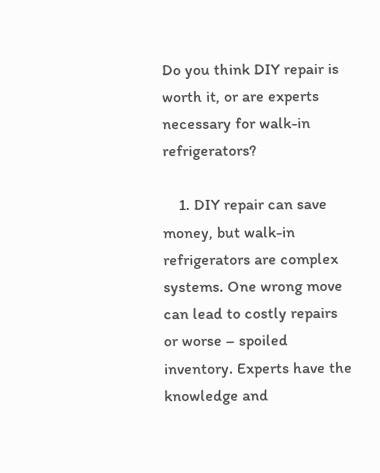Do you think DIY repair is worth it, or are experts necessary for walk-in refrigerators?

    1. DIY repair can save money, but walk-in refrigerators are complex systems. One wrong move can lead to costly repairs or worse – spoiled inventory. Experts have the knowledge and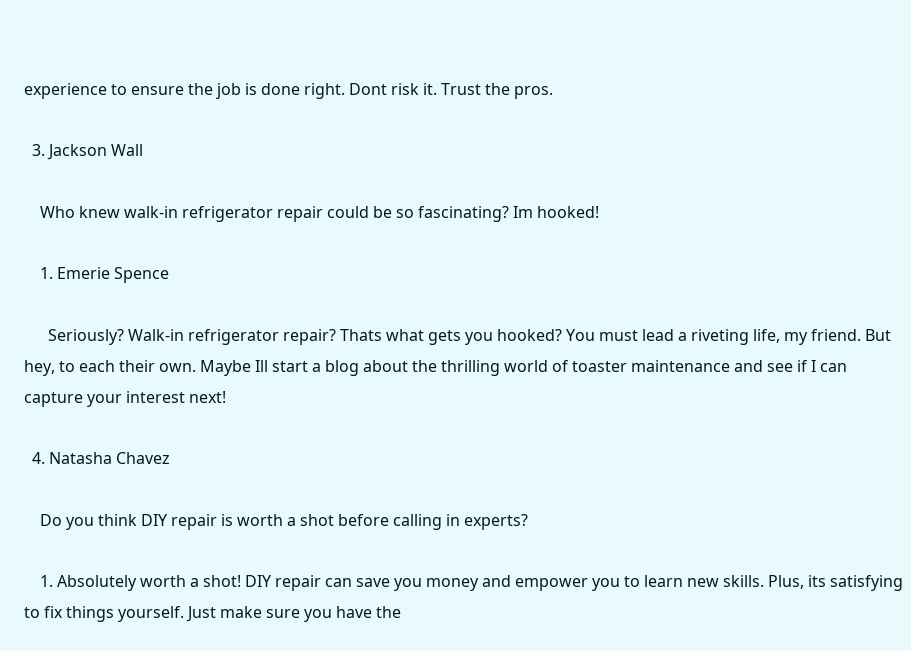experience to ensure the job is done right. Dont risk it. Trust the pros.

  3. Jackson Wall

    Who knew walk-in refrigerator repair could be so fascinating? Im hooked!

    1. Emerie Spence

      Seriously? Walk-in refrigerator repair? Thats what gets you hooked? You must lead a riveting life, my friend. But hey, to each their own. Maybe Ill start a blog about the thrilling world of toaster maintenance and see if I can capture your interest next!

  4. Natasha Chavez

    Do you think DIY repair is worth a shot before calling in experts?

    1. Absolutely worth a shot! DIY repair can save you money and empower you to learn new skills. Plus, its satisfying to fix things yourself. Just make sure you have the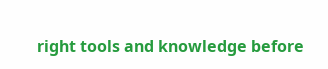right tools and knowledge before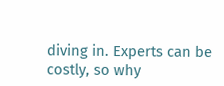diving in. Experts can be costly, so why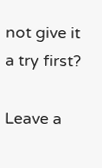not give it a try first?

Leave a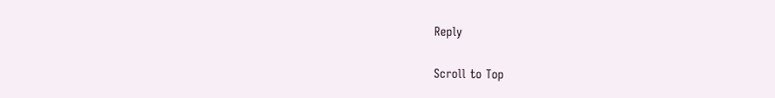Reply

Scroll to Top